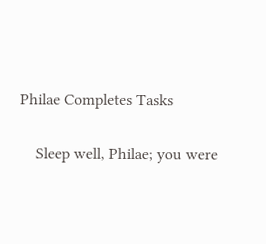Philae Completes Tasks

    Sleep well, Philae; you were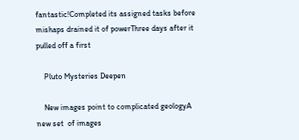fantastic!Completed its assigned tasks before mishaps drained it of powerThree days after it pulled off a first

    Pluto Mysteries Deepen

    New images point to complicated geologyA new set  of images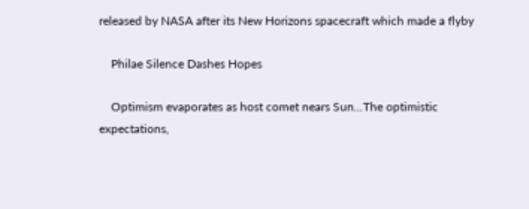released by NASA after its New Horizons spacecraft which made a flyby

    Philae Silence Dashes Hopes

    Optimism evaporates as host comet nears Sun...The optimistic expectations,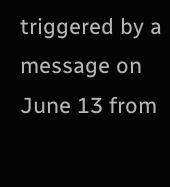triggered by a message on June 13 from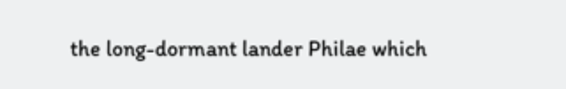the long-dormant lander Philae which